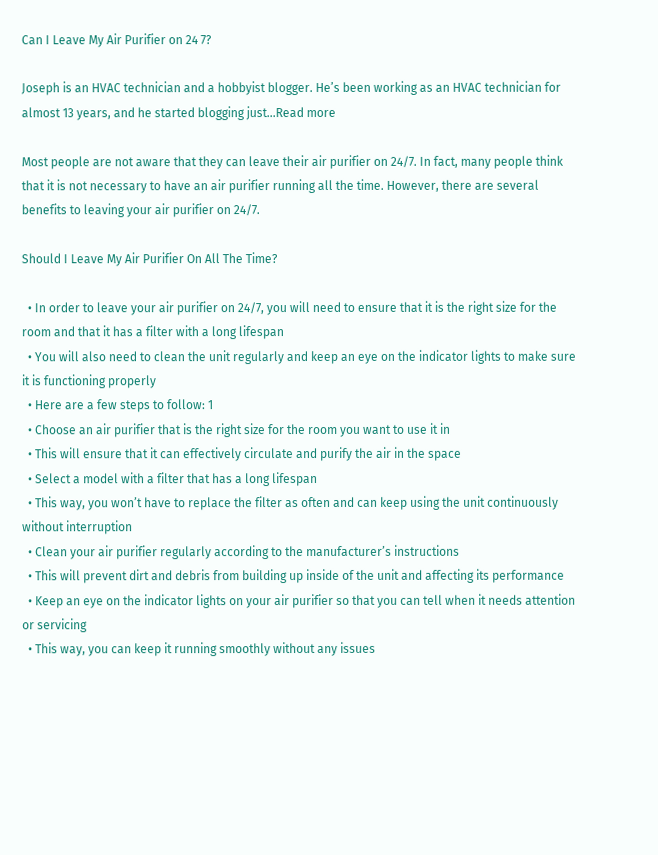Can I Leave My Air Purifier on 24 7?

Joseph is an HVAC technician and a hobbyist blogger. He’s been working as an HVAC technician for almost 13 years, and he started blogging just...Read more

Most people are not aware that they can leave their air purifier on 24/7. In fact, many people think that it is not necessary to have an air purifier running all the time. However, there are several benefits to leaving your air purifier on 24/7.

Should I Leave My Air Purifier On All The Time?

  • In order to leave your air purifier on 24/7, you will need to ensure that it is the right size for the room and that it has a filter with a long lifespan
  • You will also need to clean the unit regularly and keep an eye on the indicator lights to make sure it is functioning properly
  • Here are a few steps to follow: 1
  • Choose an air purifier that is the right size for the room you want to use it in
  • This will ensure that it can effectively circulate and purify the air in the space
  • Select a model with a filter that has a long lifespan
  • This way, you won’t have to replace the filter as often and can keep using the unit continuously without interruption
  • Clean your air purifier regularly according to the manufacturer’s instructions
  • This will prevent dirt and debris from building up inside of the unit and affecting its performance
  • Keep an eye on the indicator lights on your air purifier so that you can tell when it needs attention or servicing
  • This way, you can keep it running smoothly without any issues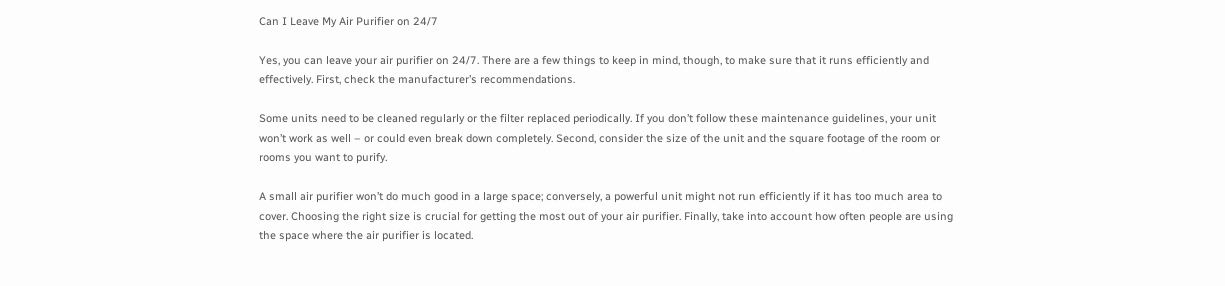Can I Leave My Air Purifier on 24/7

Yes, you can leave your air purifier on 24/7. There are a few things to keep in mind, though, to make sure that it runs efficiently and effectively. First, check the manufacturer’s recommendations.

Some units need to be cleaned regularly or the filter replaced periodically. If you don’t follow these maintenance guidelines, your unit won’t work as well – or could even break down completely. Second, consider the size of the unit and the square footage of the room or rooms you want to purify.

A small air purifier won’t do much good in a large space; conversely, a powerful unit might not run efficiently if it has too much area to cover. Choosing the right size is crucial for getting the most out of your air purifier. Finally, take into account how often people are using the space where the air purifier is located.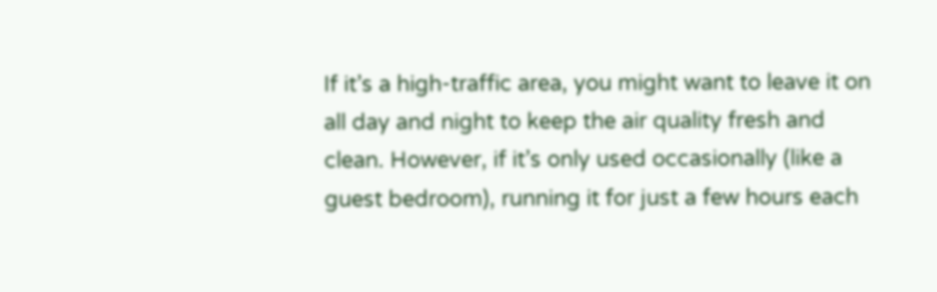If it’s a high-traffic area, you might want to leave it on all day and night to keep the air quality fresh and clean. However, if it’s only used occasionally (like a guest bedroom), running it for just a few hours each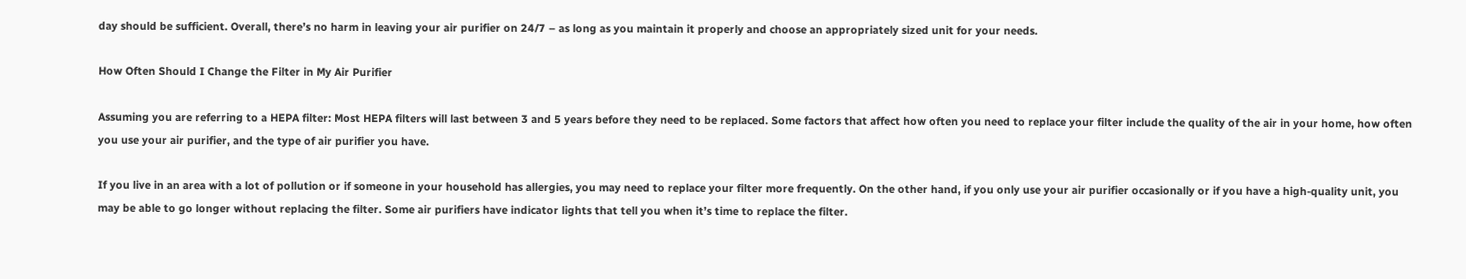day should be sufficient. Overall, there’s no harm in leaving your air purifier on 24/7 – as long as you maintain it properly and choose an appropriately sized unit for your needs.

How Often Should I Change the Filter in My Air Purifier

Assuming you are referring to a HEPA filter: Most HEPA filters will last between 3 and 5 years before they need to be replaced. Some factors that affect how often you need to replace your filter include the quality of the air in your home, how often you use your air purifier, and the type of air purifier you have.

If you live in an area with a lot of pollution or if someone in your household has allergies, you may need to replace your filter more frequently. On the other hand, if you only use your air purifier occasionally or if you have a high-quality unit, you may be able to go longer without replacing the filter. Some air purifiers have indicator lights that tell you when it’s time to replace the filter.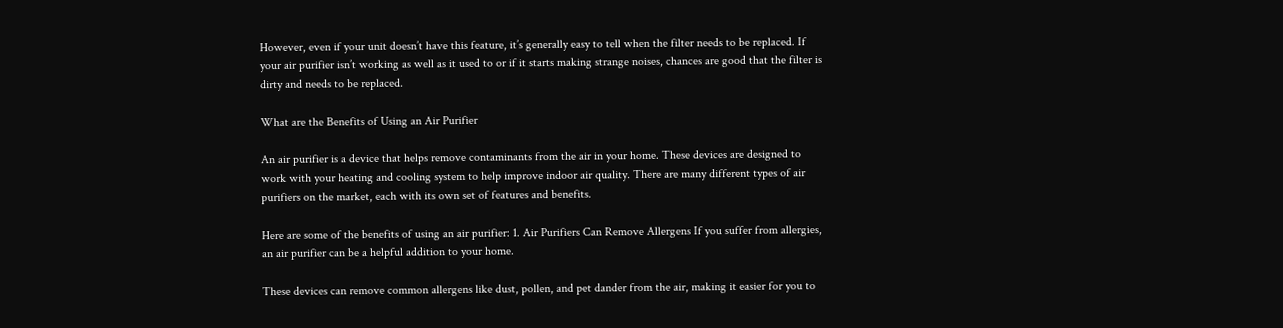However, even if your unit doesn’t have this feature, it’s generally easy to tell when the filter needs to be replaced. If your air purifier isn’t working as well as it used to or if it starts making strange noises, chances are good that the filter is dirty and needs to be replaced.

What are the Benefits of Using an Air Purifier

An air purifier is a device that helps remove contaminants from the air in your home. These devices are designed to work with your heating and cooling system to help improve indoor air quality. There are many different types of air purifiers on the market, each with its own set of features and benefits.

Here are some of the benefits of using an air purifier: 1. Air Purifiers Can Remove Allergens If you suffer from allergies, an air purifier can be a helpful addition to your home.

These devices can remove common allergens like dust, pollen, and pet dander from the air, making it easier for you to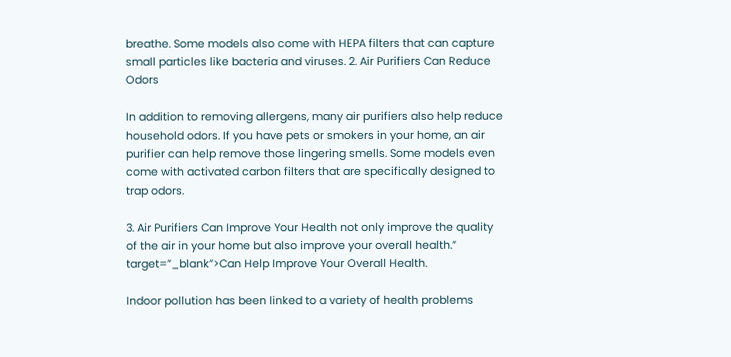breathe. Some models also come with HEPA filters that can capture small particles like bacteria and viruses. 2. Air Purifiers Can Reduce Odors

In addition to removing allergens, many air purifiers also help reduce household odors. If you have pets or smokers in your home, an air purifier can help remove those lingering smells. Some models even come with activated carbon filters that are specifically designed to trap odors.

3. Air Purifiers Can Improve Your Health not only improve the quality of the air in your home but also improve your overall health.” target=”_blank”>Can Help Improve Your Overall Health.

Indoor pollution has been linked to a variety of health problems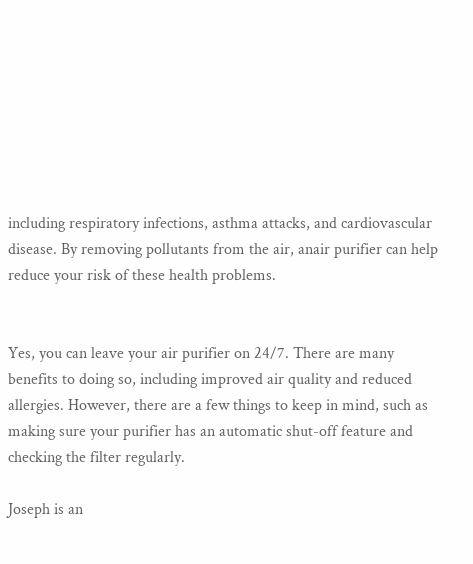including respiratory infections, asthma attacks, and cardiovascular disease. By removing pollutants from the air, anair purifier can help reduce your risk of these health problems.


Yes, you can leave your air purifier on 24/7. There are many benefits to doing so, including improved air quality and reduced allergies. However, there are a few things to keep in mind, such as making sure your purifier has an automatic shut-off feature and checking the filter regularly.

Joseph is an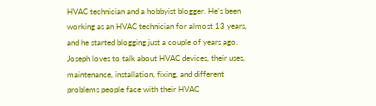HVAC technician and a hobbyist blogger. He’s been working as an HVAC technician for almost 13 years, and he started blogging just a couple of years ago. Joseph loves to talk about HVAC devices, their uses, maintenance, installation, fixing, and different problems people face with their HVAC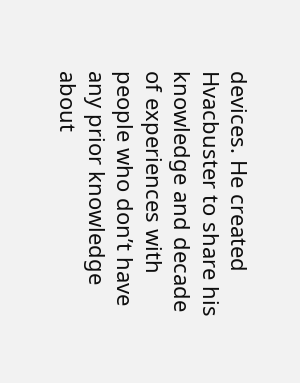devices. He created Hvacbuster to share his knowledge and decade of experiences with people who don’t have any prior knowledge about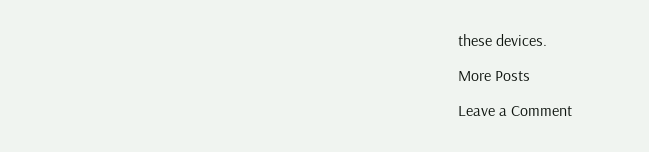these devices.

More Posts

Leave a Comment